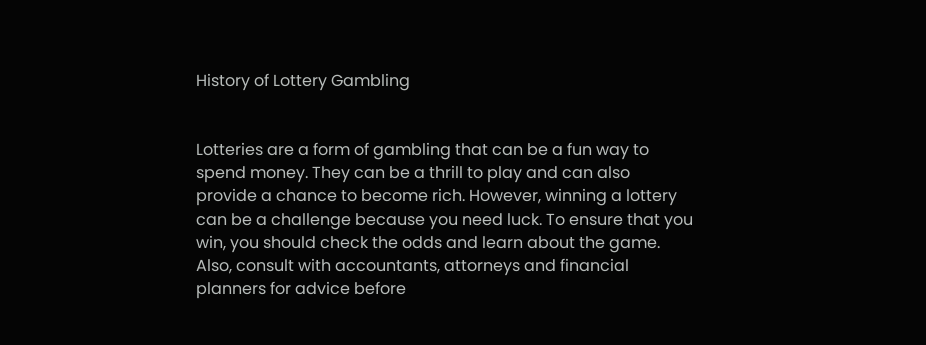History of Lottery Gambling


Lotteries are a form of gambling that can be a fun way to spend money. They can be a thrill to play and can also provide a chance to become rich. However, winning a lottery can be a challenge because you need luck. To ensure that you win, you should check the odds and learn about the game. Also, consult with accountants, attorneys and financial planners for advice before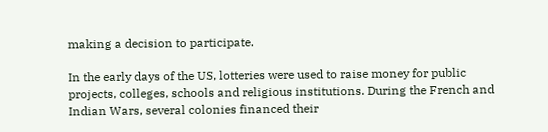making a decision to participate.

In the early days of the US, lotteries were used to raise money for public projects, colleges, schools and religious institutions. During the French and Indian Wars, several colonies financed their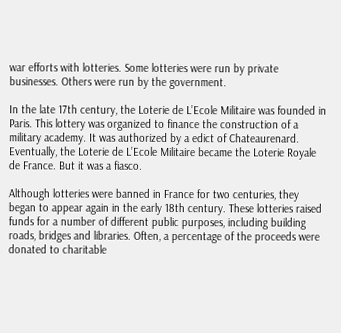war efforts with lotteries. Some lotteries were run by private businesses. Others were run by the government.

In the late 17th century, the Loterie de L’Ecole Militaire was founded in Paris. This lottery was organized to finance the construction of a military academy. It was authorized by a edict of Chateaurenard. Eventually, the Loterie de L’Ecole Militaire became the Loterie Royale de France. But it was a fiasco.

Although lotteries were banned in France for two centuries, they began to appear again in the early 18th century. These lotteries raised funds for a number of different public purposes, including building roads, bridges and libraries. Often, a percentage of the proceeds were donated to charitable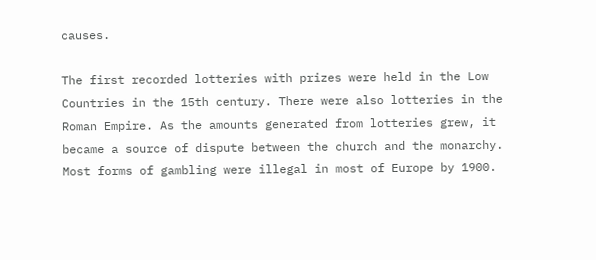causes.

The first recorded lotteries with prizes were held in the Low Countries in the 15th century. There were also lotteries in the Roman Empire. As the amounts generated from lotteries grew, it became a source of dispute between the church and the monarchy. Most forms of gambling were illegal in most of Europe by 1900.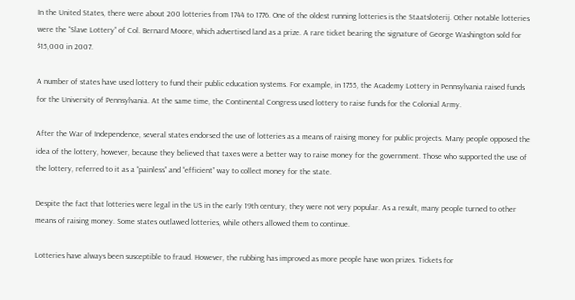In the United States, there were about 200 lotteries from 1744 to 1776. One of the oldest running lotteries is the Staatsloterij. Other notable lotteries were the “Slave Lottery” of Col. Bernard Moore, which advertised land as a prize. A rare ticket bearing the signature of George Washington sold for $15,000 in 2007.

A number of states have used lottery to fund their public education systems. For example, in 1755, the Academy Lottery in Pennsylvania raised funds for the University of Pennsylvania. At the same time, the Continental Congress used lottery to raise funds for the Colonial Army.

After the War of Independence, several states endorsed the use of lotteries as a means of raising money for public projects. Many people opposed the idea of the lottery, however, because they believed that taxes were a better way to raise money for the government. Those who supported the use of the lottery, referred to it as a “painless” and “efficient” way to collect money for the state.

Despite the fact that lotteries were legal in the US in the early 19th century, they were not very popular. As a result, many people turned to other means of raising money. Some states outlawed lotteries, while others allowed them to continue.

Lotteries have always been susceptible to fraud. However, the rubbing has improved as more people have won prizes. Tickets for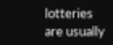lotteries are usually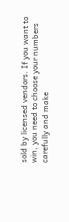sold by licensed vendors. If you want to win, you need to choose your numbers carefully and make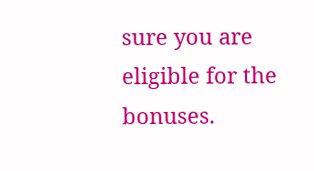sure you are eligible for the bonuses.